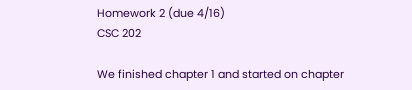Homework 2 (due 4/16)
CSC 202

We finished chapter 1 and started on chapter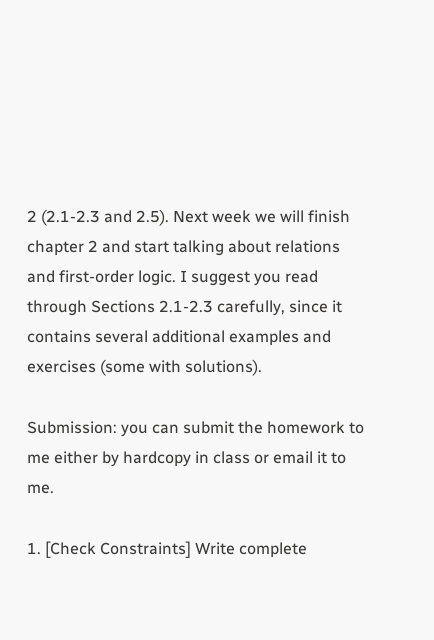2 (2.1-2.3 and 2.5). Next week we will finish chapter 2 and start talking about relations and first-order logic. I suggest you read through Sections 2.1-2.3 carefully, since it contains several additional examples and exercises (some with solutions).

Submission: you can submit the homework to me either by hardcopy in class or email it to me.

1. [Check Constraints] Write complete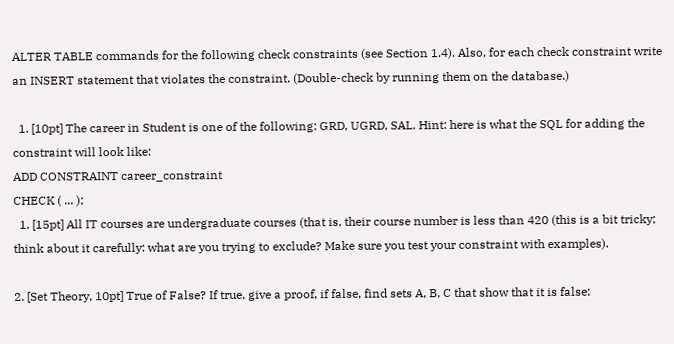ALTER TABLE commands for the following check constraints (see Section 1.4). Also, for each check constraint write an INSERT statement that violates the constraint. (Double-check by running them on the database.)

  1. [10pt] The career in Student is one of the following: GRD, UGRD, SAL. Hint: here is what the SQL for adding the constraint will look like:
ADD CONSTRAINT career_constraint
CHECK ( ... );
  1. [15pt] All IT courses are undergraduate courses (that is, their course number is less than 420 (this is a bit tricky; think about it carefully: what are you trying to exclude? Make sure you test your constraint with examples).

2. [Set Theory, 10pt] True of False? If true, give a proof, if false, find sets A, B, C that show that it is false: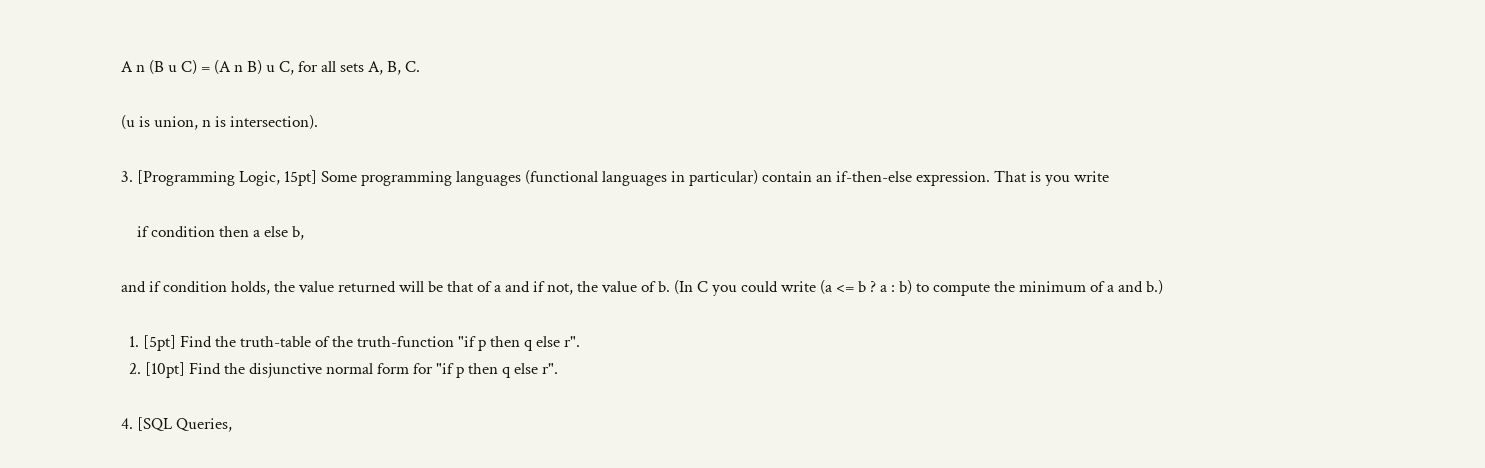A n (B u C) = (A n B) u C, for all sets A, B, C.

(u is union, n is intersection).

3. [Programming Logic, 15pt] Some programming languages (functional languages in particular) contain an if-then-else expression. That is you write

    if condition then a else b,

and if condition holds, the value returned will be that of a and if not, the value of b. (In C you could write (a <= b ? a : b) to compute the minimum of a and b.)

  1. [5pt] Find the truth-table of the truth-function "if p then q else r".
  2. [10pt] Find the disjunctive normal form for "if p then q else r".

4. [SQL Queries,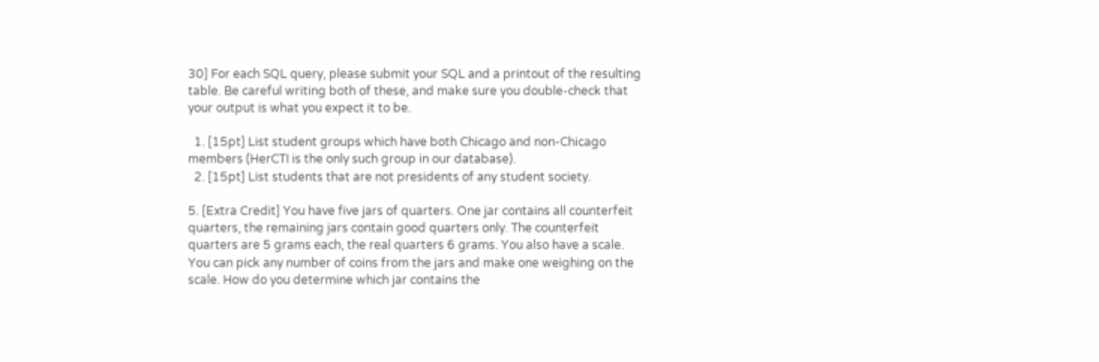30] For each SQL query, please submit your SQL and a printout of the resulting table. Be careful writing both of these, and make sure you double-check that your output is what you expect it to be.

  1. [15pt] List student groups which have both Chicago and non-Chicago members (HerCTI is the only such group in our database).
  2. [15pt] List students that are not presidents of any student society.

5. [Extra Credit] You have five jars of quarters. One jar contains all counterfeit quarters, the remaining jars contain good quarters only. The counterfeit quarters are 5 grams each, the real quarters 6 grams. You also have a scale. You can pick any number of coins from the jars and make one weighing on the scale. How do you determine which jar contains the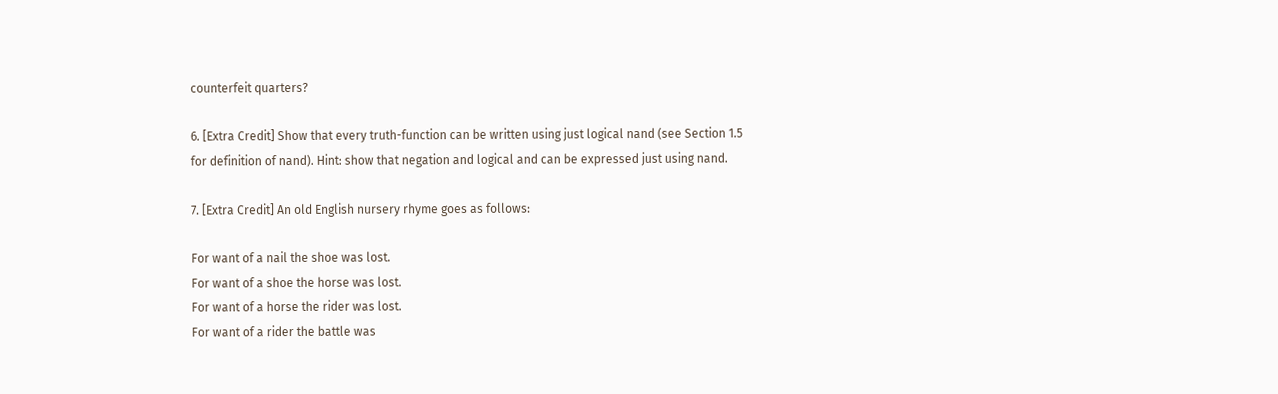counterfeit quarters?

6. [Extra Credit] Show that every truth-function can be written using just logical nand (see Section 1.5 for definition of nand). Hint: show that negation and logical and can be expressed just using nand.

7. [Extra Credit] An old English nursery rhyme goes as follows:

For want of a nail the shoe was lost.
For want of a shoe the horse was lost.
For want of a horse the rider was lost.
For want of a rider the battle was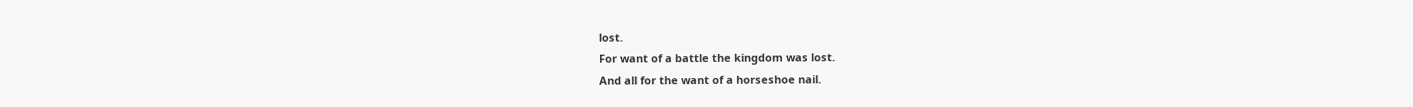lost.
For want of a battle the kingdom was lost.
And all for the want of a horseshoe nail.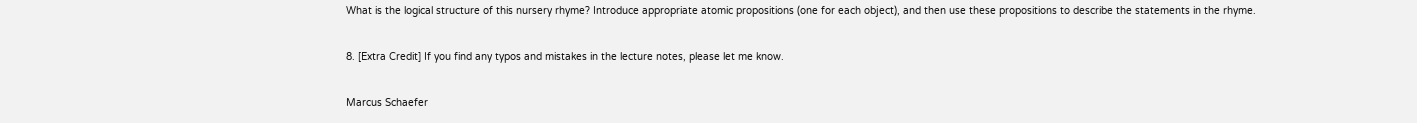What is the logical structure of this nursery rhyme? Introduce appropriate atomic propositions (one for each object), and then use these propositions to describe the statements in the rhyme.

8. [Extra Credit] If you find any typos and mistakes in the lecture notes, please let me know.

Marcus Schaefer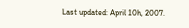Last updated: April 10h, 2007.